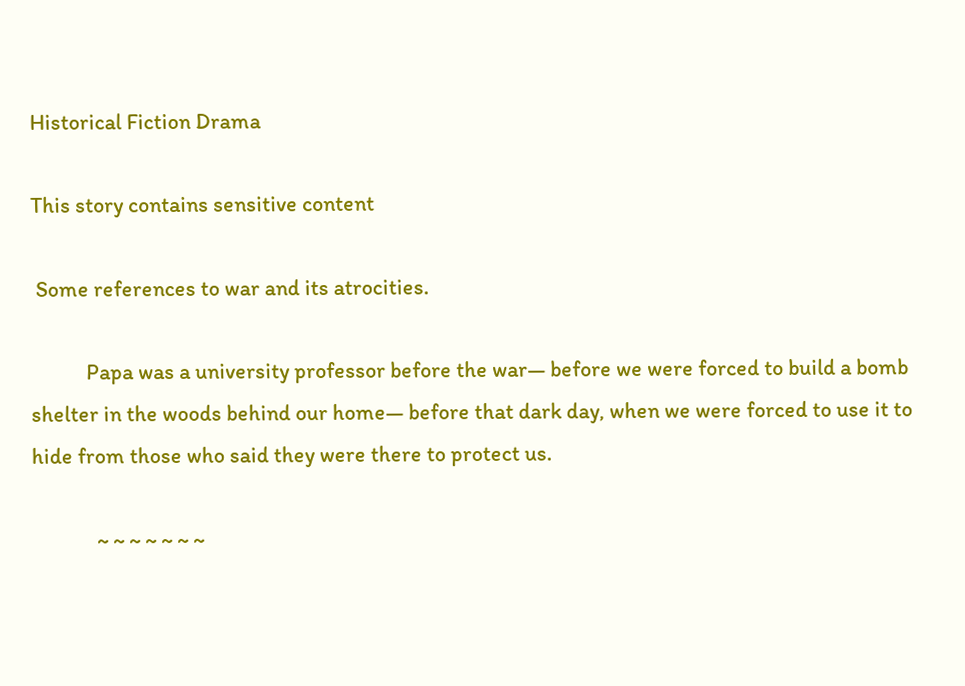Historical Fiction Drama

This story contains sensitive content

 Some references to war and its atrocities.

           Papa was a university professor before the war— before we were forced to build a bomb shelter in the woods behind our home— before that dark day, when we were forced to use it to hide from those who said they were there to protect us.

             ~ ~ ~ ~ ~ ~ ~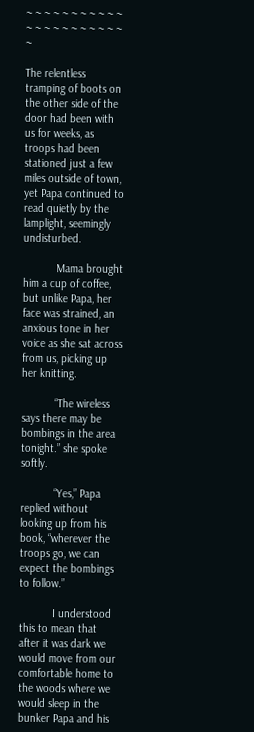~ ~ ~ ~ ~ ~ ~ ~ ~ ~ ~ ~ ~ ~ ~ ~ ~ ~ ~ ~ ~ ~ ~

The relentless tramping of boots on the other side of the door had been with us for weeks, as troops had been stationed just a few miles outside of town, yet Papa continued to read quietly by the lamplight, seemingly undisturbed.

           Mama brought him a cup of coffee, but unlike Papa, her face was strained, an anxious tone in her voice as she sat across from us, picking up her knitting.

           “The wireless says there may be bombings in the area tonight.” she spoke softly.

           “Yes,” Papa replied without looking up from his book, “wherever the troops go, we can expect the bombings to follow.”

           I understood this to mean that after it was dark we would move from our comfortable home to the woods where we would sleep in the bunker Papa and his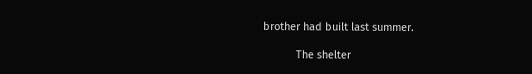brother had built last summer.

           The shelter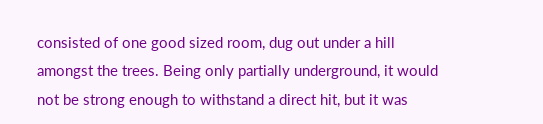consisted of one good sized room, dug out under a hill amongst the trees. Being only partially underground, it would not be strong enough to withstand a direct hit, but it was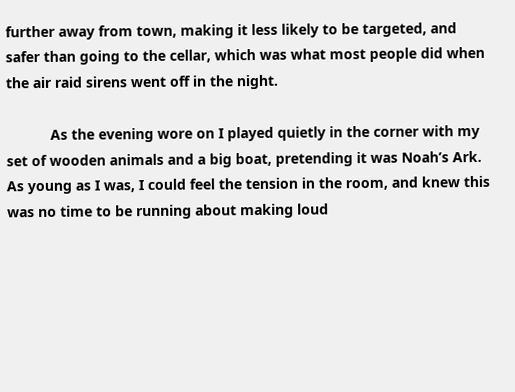further away from town, making it less likely to be targeted, and safer than going to the cellar, which was what most people did when the air raid sirens went off in the night.

           As the evening wore on I played quietly in the corner with my set of wooden animals and a big boat, pretending it was Noah’s Ark. As young as I was, I could feel the tension in the room, and knew this was no time to be running about making loud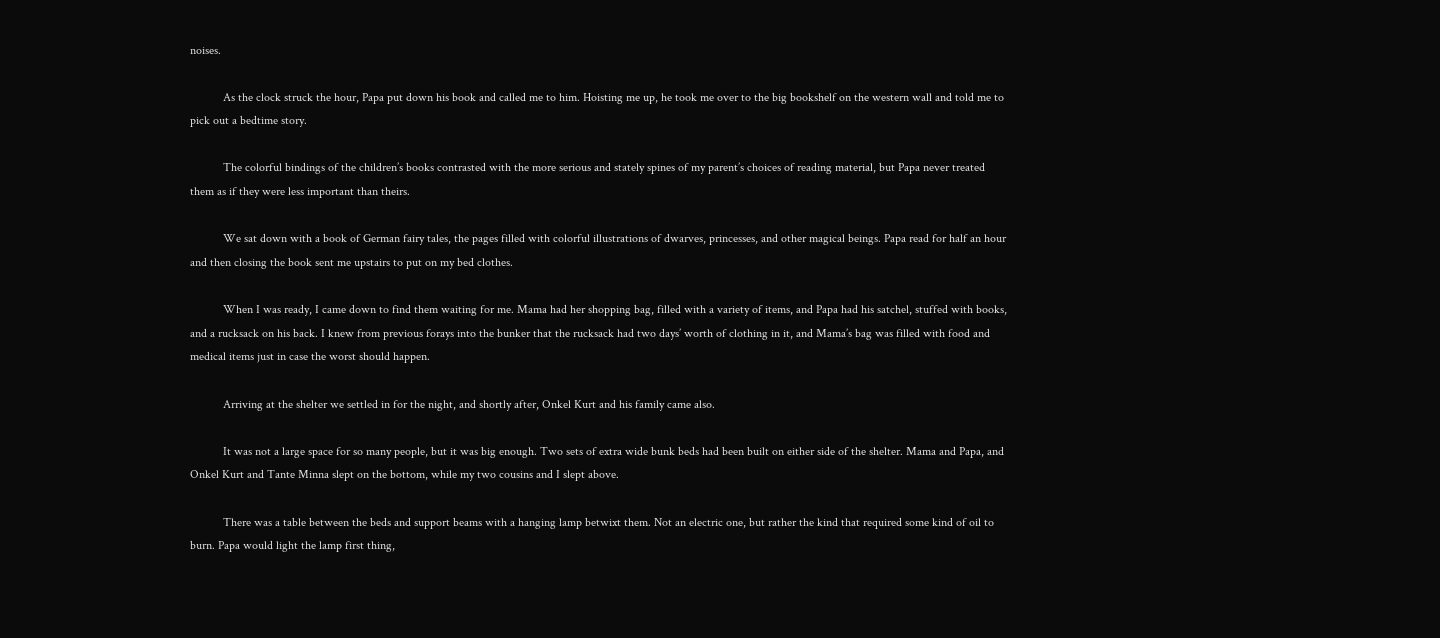noises.

           As the clock struck the hour, Papa put down his book and called me to him. Hoisting me up, he took me over to the big bookshelf on the western wall and told me to pick out a bedtime story.

           The colorful bindings of the children’s books contrasted with the more serious and stately spines of my parent’s choices of reading material, but Papa never treated them as if they were less important than theirs.

           We sat down with a book of German fairy tales, the pages filled with colorful illustrations of dwarves, princesses, and other magical beings. Papa read for half an hour and then closing the book sent me upstairs to put on my bed clothes.

           When I was ready, I came down to find them waiting for me. Mama had her shopping bag, filled with a variety of items, and Papa had his satchel, stuffed with books, and a rucksack on his back. I knew from previous forays into the bunker that the rucksack had two days’ worth of clothing in it, and Mama’s bag was filled with food and medical items just in case the worst should happen.

           Arriving at the shelter we settled in for the night, and shortly after, Onkel Kurt and his family came also.

           It was not a large space for so many people, but it was big enough. Two sets of extra wide bunk beds had been built on either side of the shelter. Mama and Papa, and Onkel Kurt and Tante Minna slept on the bottom, while my two cousins and I slept above.

           There was a table between the beds and support beams with a hanging lamp betwixt them. Not an electric one, but rather the kind that required some kind of oil to burn. Papa would light the lamp first thing,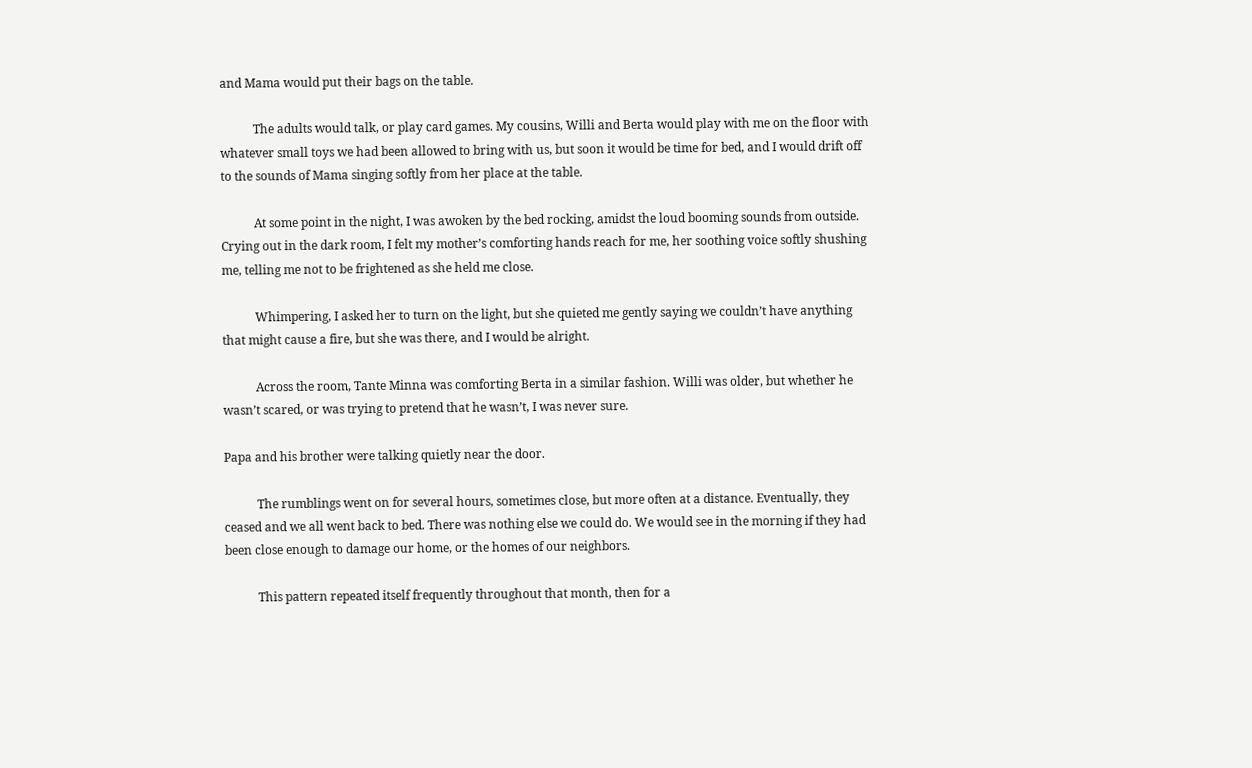and Mama would put their bags on the table.

           The adults would talk, or play card games. My cousins, Willi and Berta would play with me on the floor with whatever small toys we had been allowed to bring with us, but soon it would be time for bed, and I would drift off to the sounds of Mama singing softly from her place at the table.

           At some point in the night, I was awoken by the bed rocking, amidst the loud booming sounds from outside. Crying out in the dark room, I felt my mother’s comforting hands reach for me, her soothing voice softly shushing me, telling me not to be frightened as she held me close.

           Whimpering, I asked her to turn on the light, but she quieted me gently saying we couldn’t have anything that might cause a fire, but she was there, and I would be alright.

           Across the room, Tante Minna was comforting Berta in a similar fashion. Willi was older, but whether he wasn’t scared, or was trying to pretend that he wasn’t, I was never sure.

Papa and his brother were talking quietly near the door.

           The rumblings went on for several hours, sometimes close, but more often at a distance. Eventually, they ceased and we all went back to bed. There was nothing else we could do. We would see in the morning if they had been close enough to damage our home, or the homes of our neighbors.

           This pattern repeated itself frequently throughout that month, then for a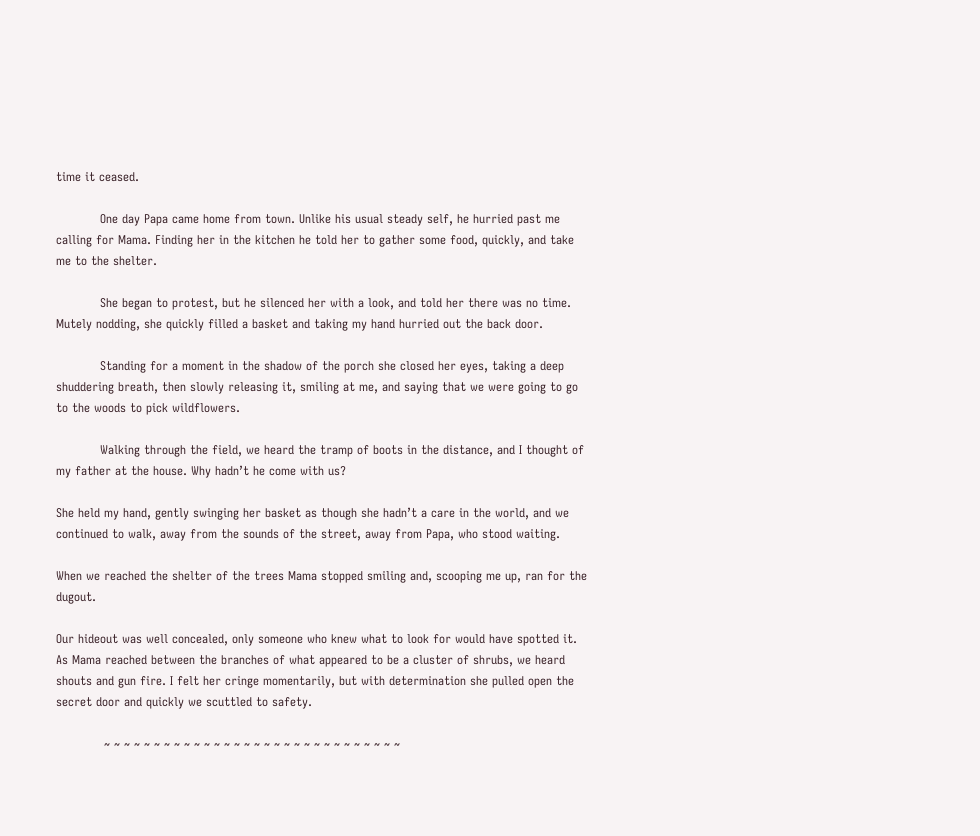time it ceased.

           One day Papa came home from town. Unlike his usual steady self, he hurried past me calling for Mama. Finding her in the kitchen he told her to gather some food, quickly, and take me to the shelter.

           She began to protest, but he silenced her with a look, and told her there was no time. Mutely nodding, she quickly filled a basket and taking my hand hurried out the back door.

           Standing for a moment in the shadow of the porch she closed her eyes, taking a deep shuddering breath, then slowly releasing it, smiling at me, and saying that we were going to go to the woods to pick wildflowers.

           Walking through the field, we heard the tramp of boots in the distance, and I thought of my father at the house. Why hadn’t he come with us?

She held my hand, gently swinging her basket as though she hadn’t a care in the world, and we continued to walk, away from the sounds of the street, away from Papa, who stood waiting.

When we reached the shelter of the trees Mama stopped smiling and, scooping me up, ran for the dugout.

Our hideout was well concealed, only someone who knew what to look for would have spotted it. As Mama reached between the branches of what appeared to be a cluster of shrubs, we heard shouts and gun fire. I felt her cringe momentarily, but with determination she pulled open the secret door and quickly we scuttled to safety.

            ~ ~ ~ ~ ~ ~ ~ ~ ~ ~ ~ ~ ~ ~ ~ ~ ~ ~ ~ ~ ~ ~ ~ ~ ~ ~ ~ ~ ~ ~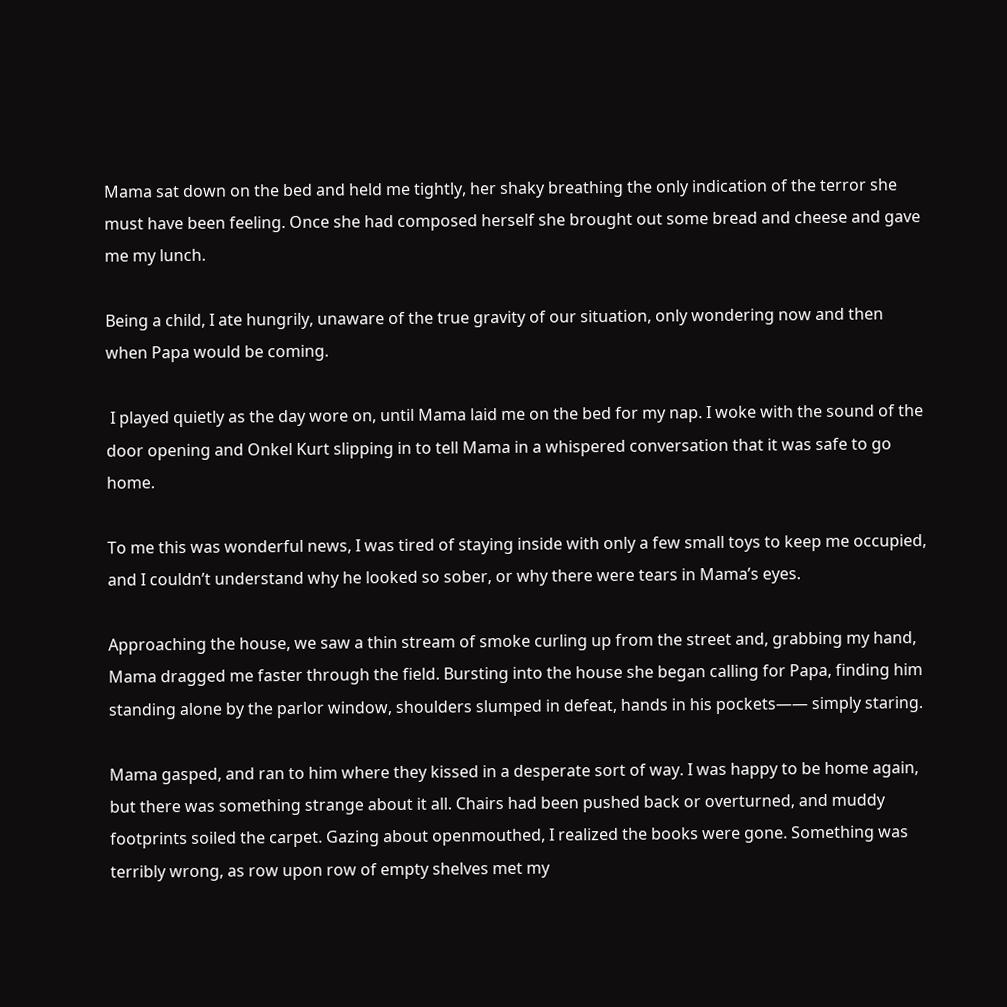Mama sat down on the bed and held me tightly, her shaky breathing the only indication of the terror she must have been feeling. Once she had composed herself she brought out some bread and cheese and gave me my lunch.

Being a child, I ate hungrily, unaware of the true gravity of our situation, only wondering now and then when Papa would be coming.

 I played quietly as the day wore on, until Mama laid me on the bed for my nap. I woke with the sound of the door opening and Onkel Kurt slipping in to tell Mama in a whispered conversation that it was safe to go home.

To me this was wonderful news, I was tired of staying inside with only a few small toys to keep me occupied, and I couldn’t understand why he looked so sober, or why there were tears in Mama’s eyes.

Approaching the house, we saw a thin stream of smoke curling up from the street and, grabbing my hand, Mama dragged me faster through the field. Bursting into the house she began calling for Papa, finding him standing alone by the parlor window, shoulders slumped in defeat, hands in his pockets—— simply staring.

Mama gasped, and ran to him where they kissed in a desperate sort of way. I was happy to be home again, but there was something strange about it all. Chairs had been pushed back or overturned, and muddy footprints soiled the carpet. Gazing about openmouthed, I realized the books were gone. Something was terribly wrong, as row upon row of empty shelves met my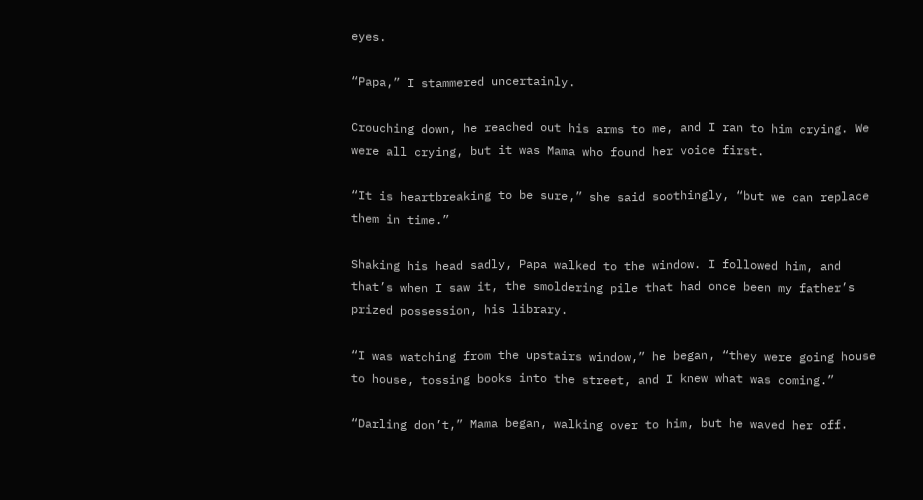eyes.

“Papa,” I stammered uncertainly.

Crouching down, he reached out his arms to me, and I ran to him crying. We were all crying, but it was Mama who found her voice first.

“It is heartbreaking to be sure,” she said soothingly, “but we can replace them in time.”

Shaking his head sadly, Papa walked to the window. I followed him, and that’s when I saw it, the smoldering pile that had once been my father’s prized possession, his library.

“I was watching from the upstairs window,” he began, “they were going house to house, tossing books into the street, and I knew what was coming.”

“Darling don’t,” Mama began, walking over to him, but he waved her off.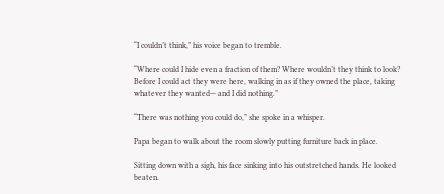“I couldn’t think,” his voice began to tremble.

“Where could I hide even a fraction of them? Where wouldn’t they think to look? Before I could act they were here, walking in as if they owned the place, taking whatever they wanted— and I did nothing.”

“There was nothing you could do,” she spoke in a whisper.

Papa began to walk about the room slowly putting furniture back in place.

Sitting down with a sigh, his face sinking into his outstretched hands. He looked beaten.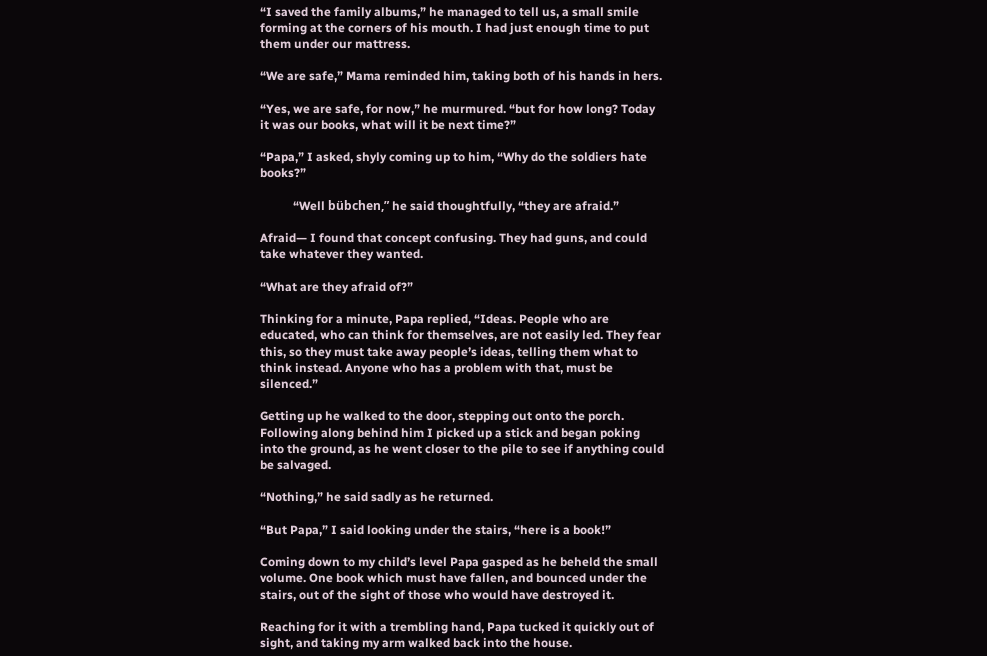“I saved the family albums,” he managed to tell us, a small smile forming at the corners of his mouth. I had just enough time to put them under our mattress.

“We are safe,” Mama reminded him, taking both of his hands in hers.

“Yes, we are safe, for now,” he murmured. “but for how long? Today it was our books, what will it be next time?”

“Papa,” I asked, shyly coming up to him, “Why do the soldiers hate books?”

           “Well bübchen,” he said thoughtfully, “they are afraid.”

Afraid— I found that concept confusing. They had guns, and could take whatever they wanted.

“What are they afraid of?”

Thinking for a minute, Papa replied, “Ideas. People who are educated, who can think for themselves, are not easily led. They fear this, so they must take away people’s ideas, telling them what to think instead. Anyone who has a problem with that, must be silenced.”

Getting up he walked to the door, stepping out onto the porch. Following along behind him I picked up a stick and began poking into the ground, as he went closer to the pile to see if anything could be salvaged.

“Nothing,” he said sadly as he returned.

“But Papa,” I said looking under the stairs, “here is a book!”

Coming down to my child’s level Papa gasped as he beheld the small volume. One book which must have fallen, and bounced under the stairs, out of the sight of those who would have destroyed it.

Reaching for it with a trembling hand, Papa tucked it quickly out of sight, and taking my arm walked back into the house.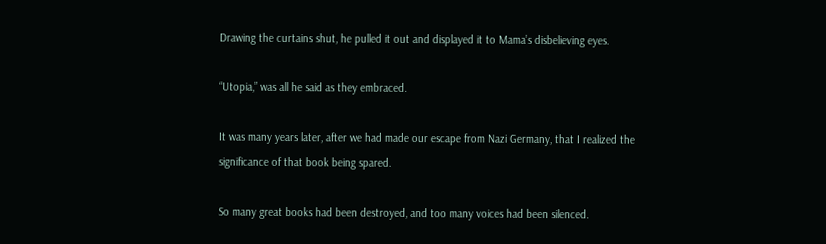Drawing the curtains shut, he pulled it out and displayed it to Mama’s disbelieving eyes.

“Utopia,” was all he said as they embraced.

It was many years later, after we had made our escape from Nazi Germany, that I realized the significance of that book being spared.

So many great books had been destroyed, and too many voices had been silenced.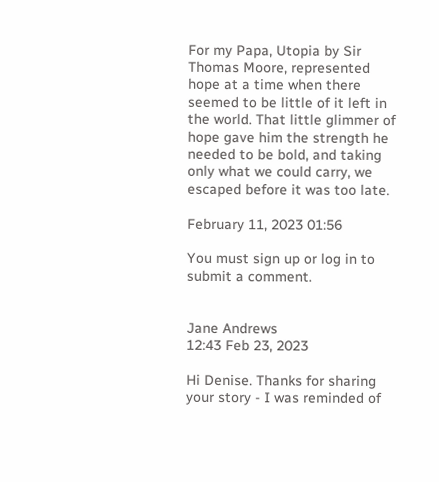For my Papa, Utopia by Sir Thomas Moore, represented hope at a time when there seemed to be little of it left in the world. That little glimmer of hope gave him the strength he needed to be bold, and taking only what we could carry, we escaped before it was too late.

February 11, 2023 01:56

You must sign up or log in to submit a comment.


Jane Andrews
12:43 Feb 23, 2023

Hi Denise. Thanks for sharing your story - I was reminded of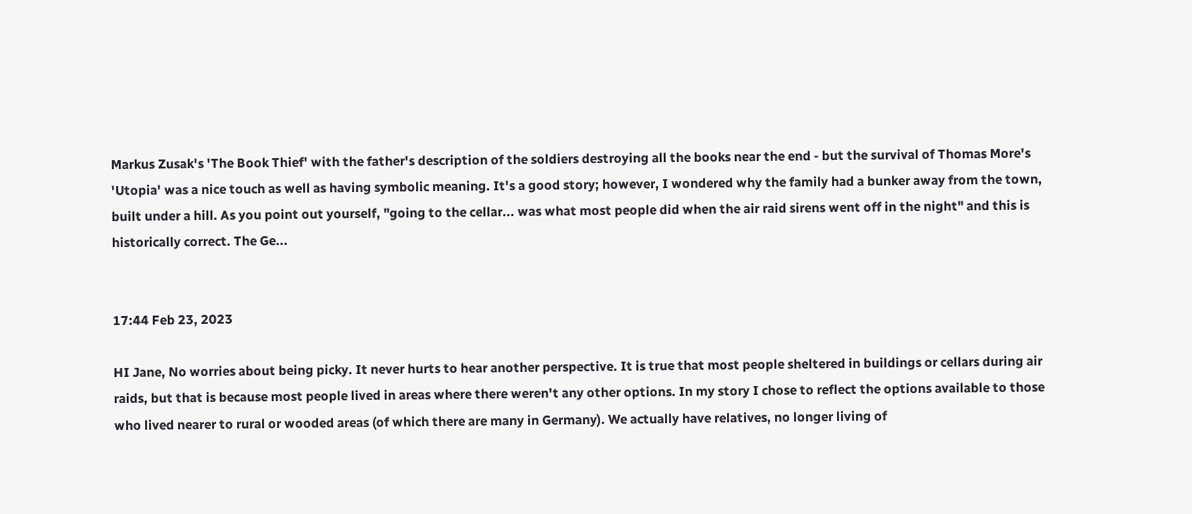Markus Zusak's 'The Book Thief' with the father's description of the soldiers destroying all the books near the end - but the survival of Thomas More's 'Utopia' was a nice touch as well as having symbolic meaning. It's a good story; however, I wondered why the family had a bunker away from the town, built under a hill. As you point out yourself, "going to the cellar... was what most people did when the air raid sirens went off in the night" and this is historically correct. The Ge...


17:44 Feb 23, 2023

HI Jane, No worries about being picky. It never hurts to hear another perspective. It is true that most people sheltered in buildings or cellars during air raids, but that is because most people lived in areas where there weren't any other options. In my story I chose to reflect the options available to those who lived nearer to rural or wooded areas (of which there are many in Germany). We actually have relatives, no longer living of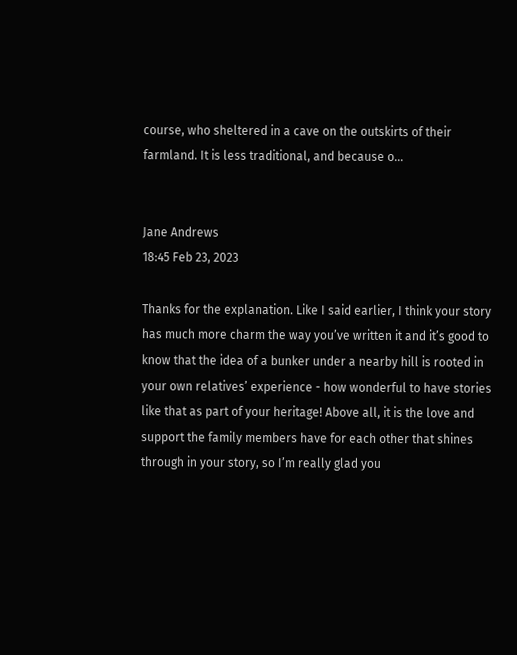course, who sheltered in a cave on the outskirts of their farmland. It is less traditional, and because o...


Jane Andrews
18:45 Feb 23, 2023

Thanks for the explanation. Like I said earlier, I think your story has much more charm the way you’ve written it and it’s good to know that the idea of a bunker under a nearby hill is rooted in your own relatives’ experience - how wonderful to have stories like that as part of your heritage! Above all, it is the love and support the family members have for each other that shines through in your story, so I’m really glad you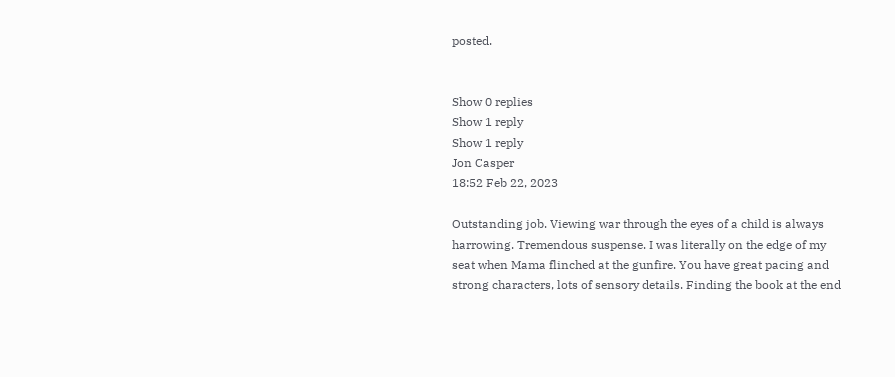posted.


Show 0 replies
Show 1 reply
Show 1 reply
Jon Casper
18:52 Feb 22, 2023

Outstanding job. Viewing war through the eyes of a child is always harrowing. Tremendous suspense. I was literally on the edge of my seat when Mama flinched at the gunfire. You have great pacing and strong characters, lots of sensory details. Finding the book at the end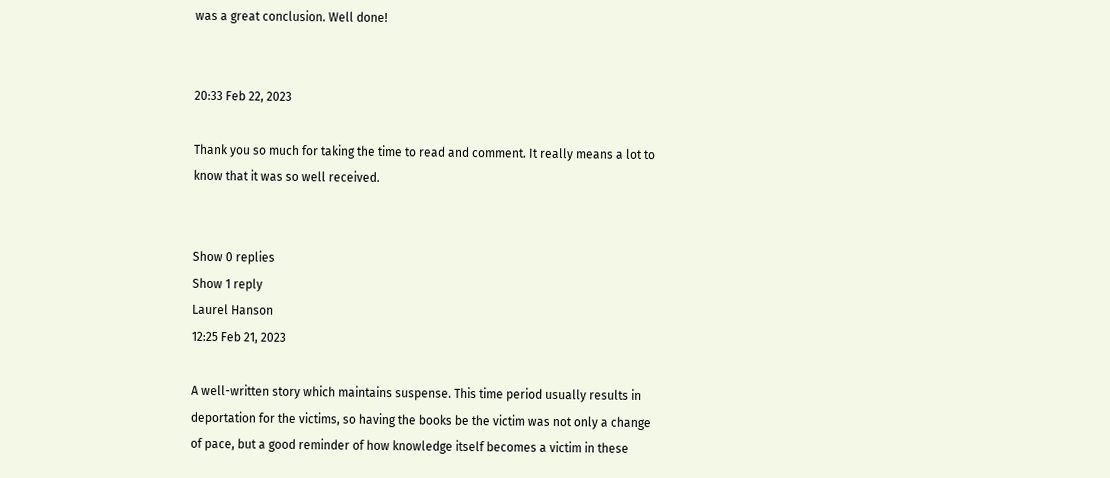was a great conclusion. Well done!


20:33 Feb 22, 2023

Thank you so much for taking the time to read and comment. It really means a lot to know that it was so well received.


Show 0 replies
Show 1 reply
Laurel Hanson
12:25 Feb 21, 2023

A well-written story which maintains suspense. This time period usually results in deportation for the victims, so having the books be the victim was not only a change of pace, but a good reminder of how knowledge itself becomes a victim in these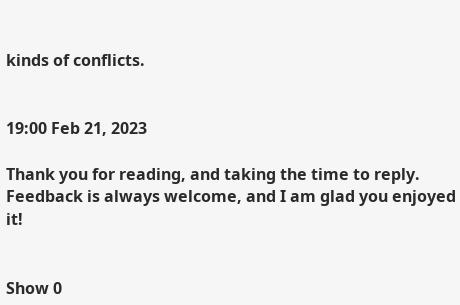kinds of conflicts.


19:00 Feb 21, 2023

Thank you for reading, and taking the time to reply. Feedback is always welcome, and I am glad you enjoyed it!


Show 0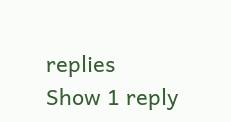replies
Show 1 reply